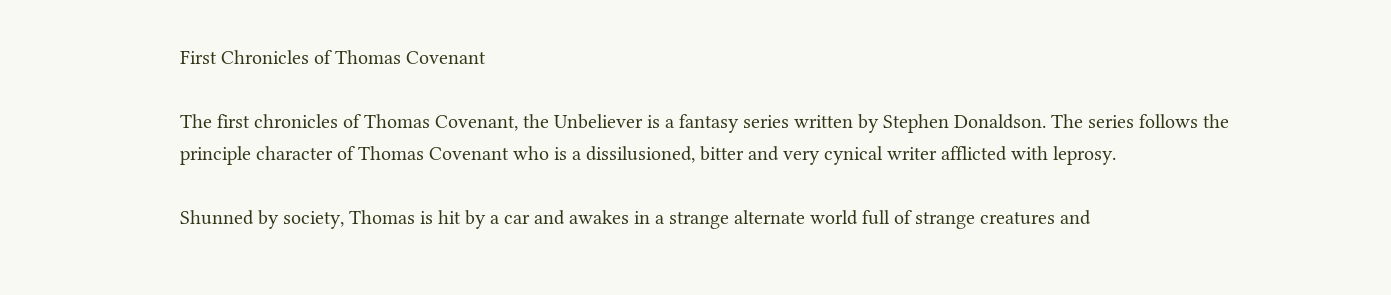First Chronicles of Thomas Covenant

The first chronicles of Thomas Covenant, the Unbeliever is a fantasy series written by Stephen Donaldson. The series follows the principle character of Thomas Covenant who is a dissilusioned, bitter and very cynical writer afflicted with leprosy.

Shunned by society, Thomas is hit by a car and awakes in a strange alternate world full of strange creatures and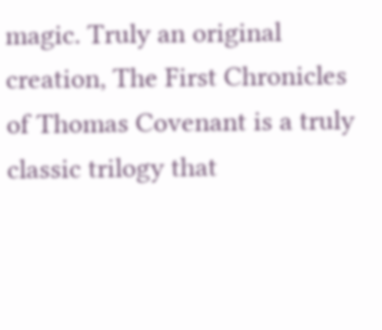magic. Truly an original creation, The First Chronicles of Thomas Covenant is a truly classic trilogy that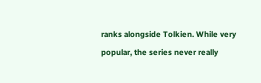ranks alongside Tolkien. While very popular, the series never really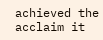achieved the acclaim it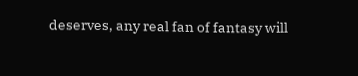deserves, any real fan of fantasy will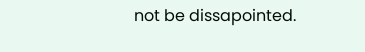not be dissapointed.